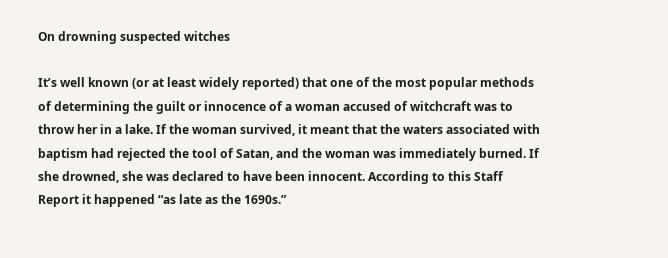On drowning suspected witches

It’s well known (or at least widely reported) that one of the most popular methods of determining the guilt or innocence of a woman accused of witchcraft was to throw her in a lake. If the woman survived, it meant that the waters associated with baptism had rejected the tool of Satan, and the woman was immediately burned. If she drowned, she was declared to have been innocent. According to this Staff Report it happened “as late as the 1690s.”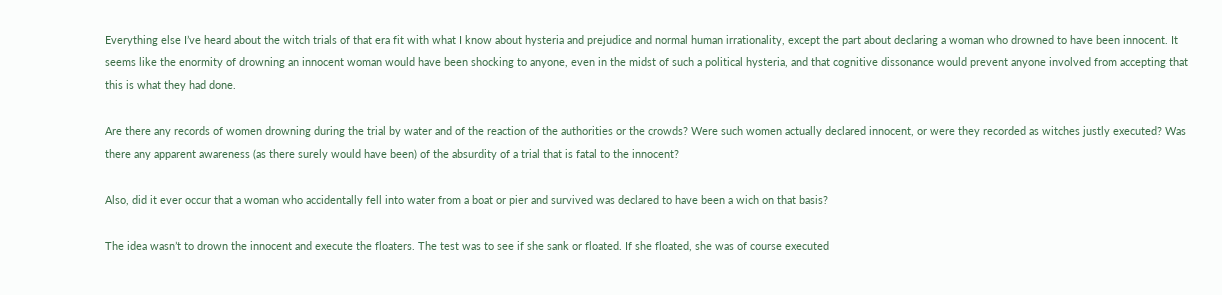Everything else I’ve heard about the witch trials of that era fit with what I know about hysteria and prejudice and normal human irrationality, except the part about declaring a woman who drowned to have been innocent. It seems like the enormity of drowning an innocent woman would have been shocking to anyone, even in the midst of such a political hysteria, and that cognitive dissonance would prevent anyone involved from accepting that this is what they had done.

Are there any records of women drowning during the trial by water and of the reaction of the authorities or the crowds? Were such women actually declared innocent, or were they recorded as witches justly executed? Was there any apparent awareness (as there surely would have been) of the absurdity of a trial that is fatal to the innocent?

Also, did it ever occur that a woman who accidentally fell into water from a boat or pier and survived was declared to have been a wich on that basis?

The idea wasn’t to drown the innocent and execute the floaters. The test was to see if she sank or floated. If she floated, she was of course executed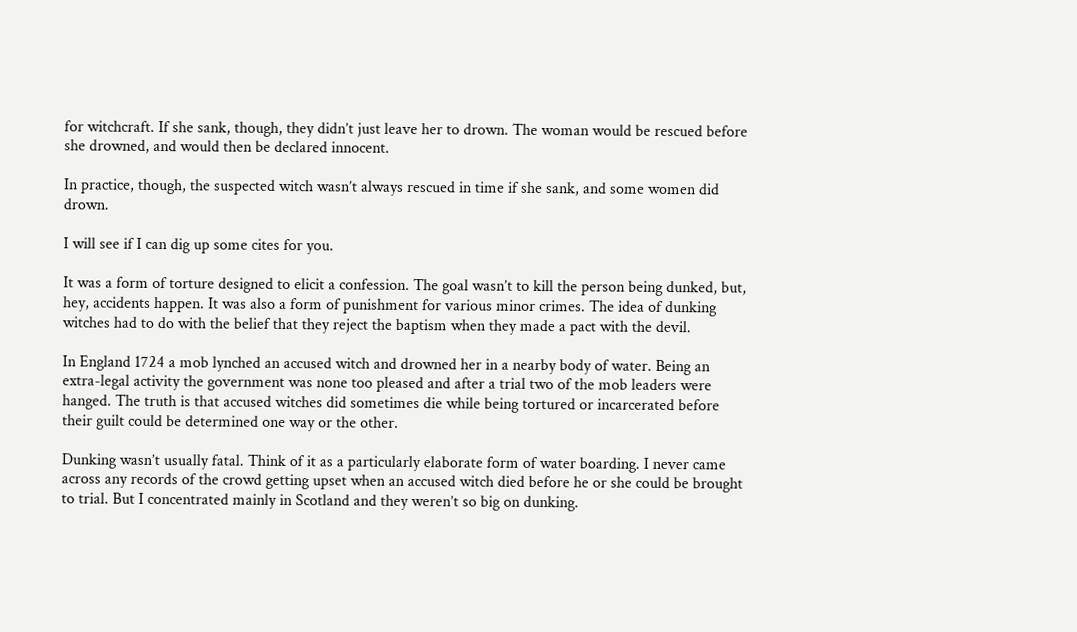for witchcraft. If she sank, though, they didn’t just leave her to drown. The woman would be rescued before she drowned, and would then be declared innocent.

In practice, though, the suspected witch wasn’t always rescued in time if she sank, and some women did drown.

I will see if I can dig up some cites for you.

It was a form of torture designed to elicit a confession. The goal wasn’t to kill the person being dunked, but, hey, accidents happen. It was also a form of punishment for various minor crimes. The idea of dunking witches had to do with the belief that they reject the baptism when they made a pact with the devil.

In England 1724 a mob lynched an accused witch and drowned her in a nearby body of water. Being an extra-legal activity the government was none too pleased and after a trial two of the mob leaders were hanged. The truth is that accused witches did sometimes die while being tortured or incarcerated before their guilt could be determined one way or the other.

Dunking wasn’t usually fatal. Think of it as a particularly elaborate form of water boarding. I never came across any records of the crowd getting upset when an accused witch died before he or she could be brought to trial. But I concentrated mainly in Scotland and they weren’t so big on dunking.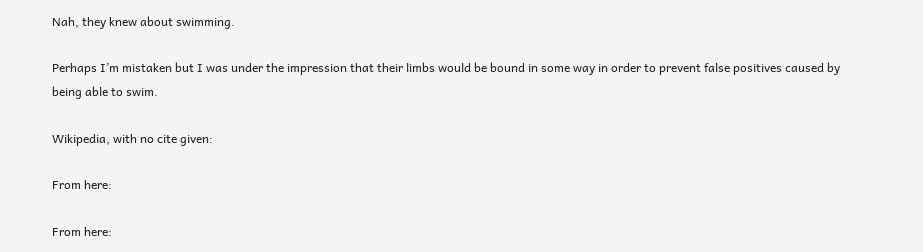Nah, they knew about swimming.

Perhaps I’m mistaken but I was under the impression that their limbs would be bound in some way in order to prevent false positives caused by being able to swim.

Wikipedia, with no cite given:

From here:

From here: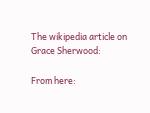The wikipedia article on Grace Sherwood:

From here: